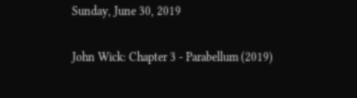Sunday, June 30, 2019

John Wick: Chapter 3 - Parabellum (2019)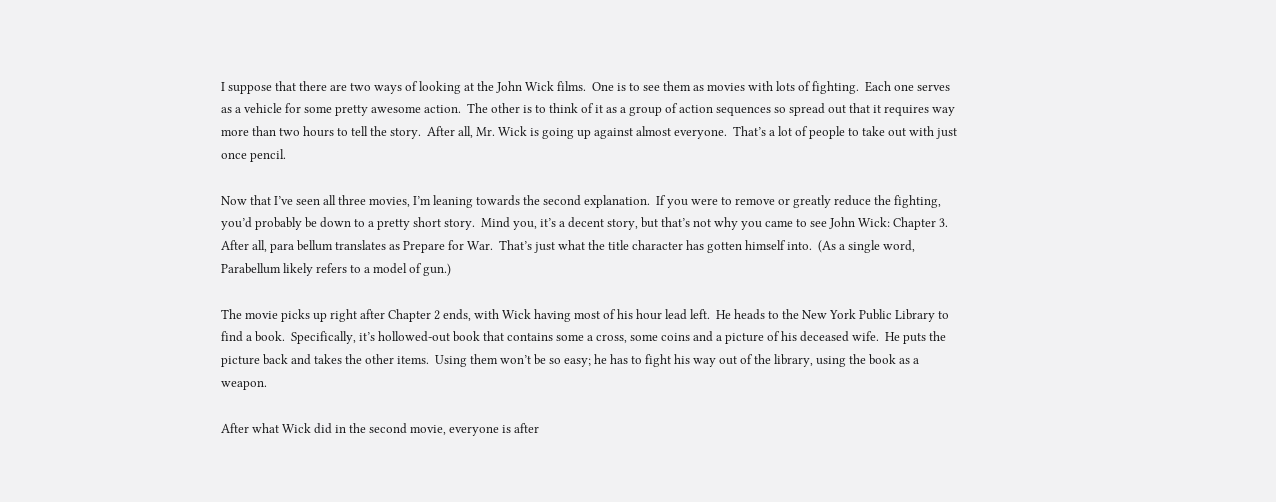I suppose that there are two ways of looking at the John Wick films.  One is to see them as movies with lots of fighting.  Each one serves as a vehicle for some pretty awesome action.  The other is to think of it as a group of action sequences so spread out that it requires way more than two hours to tell the story.  After all, Mr. Wick is going up against almost everyone.  That’s a lot of people to take out with just once pencil.

Now that I’ve seen all three movies, I’m leaning towards the second explanation.  If you were to remove or greatly reduce the fighting, you’d probably be down to a pretty short story.  Mind you, it’s a decent story, but that’s not why you came to see John Wick: Chapter 3.  After all, para bellum translates as Prepare for War.  That’s just what the title character has gotten himself into.  (As a single word, Parabellum likely refers to a model of gun.)

The movie picks up right after Chapter 2 ends, with Wick having most of his hour lead left.  He heads to the New York Public Library to find a book.  Specifically, it’s hollowed-out book that contains some a cross, some coins and a picture of his deceased wife.  He puts the picture back and takes the other items.  Using them won’t be so easy; he has to fight his way out of the library, using the book as a weapon.

After what Wick did in the second movie, everyone is after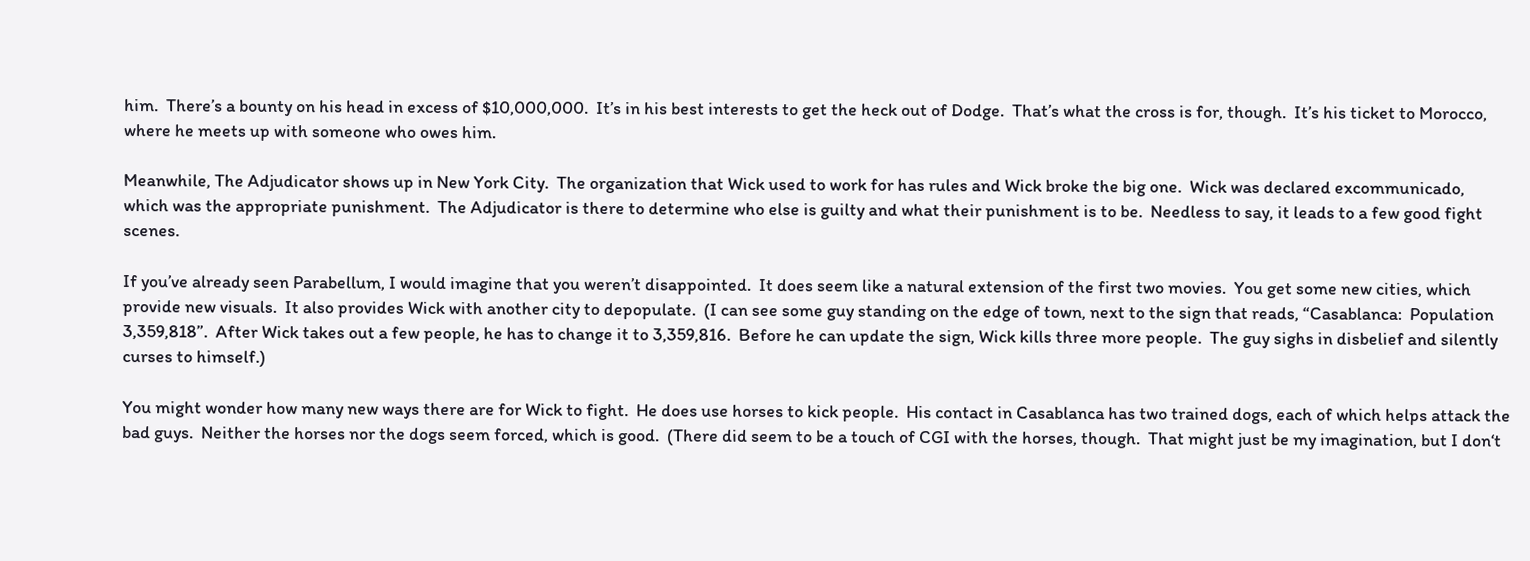him.  There’s a bounty on his head in excess of $10,000,000.  It’s in his best interests to get the heck out of Dodge.  That’s what the cross is for, though.  It’s his ticket to Morocco, where he meets up with someone who owes him.

Meanwhile, The Adjudicator shows up in New York City.  The organization that Wick used to work for has rules and Wick broke the big one.  Wick was declared excommunicado, which was the appropriate punishment.  The Adjudicator is there to determine who else is guilty and what their punishment is to be.  Needless to say, it leads to a few good fight scenes.

If you’ve already seen Parabellum, I would imagine that you weren’t disappointed.  It does seem like a natural extension of the first two movies.  You get some new cities, which provide new visuals.  It also provides Wick with another city to depopulate.  (I can see some guy standing on the edge of town, next to the sign that reads, “Casablanca:  Population 3,359,818”.  After Wick takes out a few people, he has to change it to 3,359,816.  Before he can update the sign, Wick kills three more people.  The guy sighs in disbelief and silently curses to himself.)

You might wonder how many new ways there are for Wick to fight.  He does use horses to kick people.  His contact in Casablanca has two trained dogs, each of which helps attack the bad guys.  Neither the horses nor the dogs seem forced, which is good.  (There did seem to be a touch of CGI with the horses, though.  That might just be my imagination, but I don‘t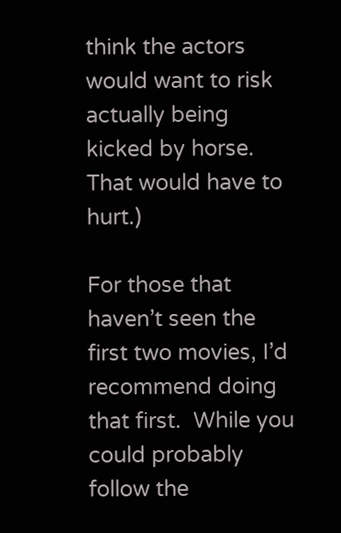think the actors would want to risk actually being kicked by horse.  That would have to hurt.)

For those that haven’t seen the first two movies, I’d recommend doing that first.  While you could probably follow the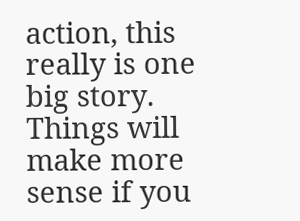action, this really is one big story.  Things will make more sense if you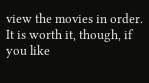view the movies in order.  It is worth it, though, if you like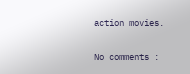action movies.

No comments :